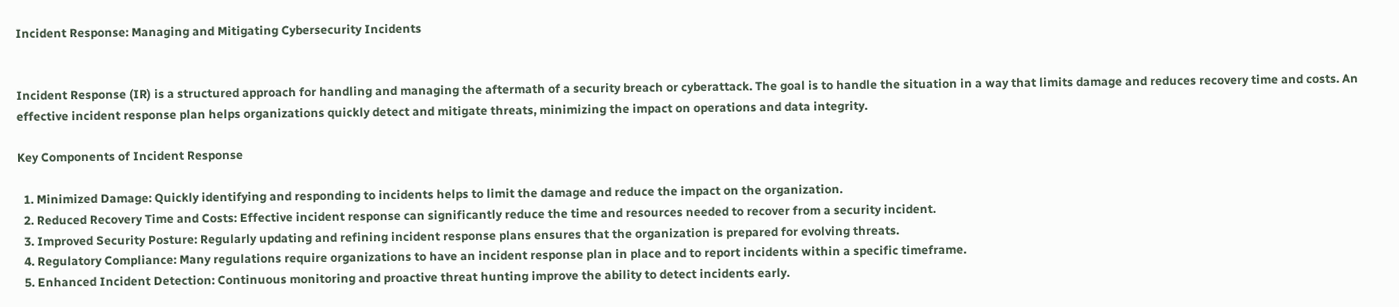Incident Response: Managing and Mitigating Cybersecurity Incidents


Incident Response (IR) is a structured approach for handling and managing the aftermath of a security breach or cyberattack. The goal is to handle the situation in a way that limits damage and reduces recovery time and costs. An effective incident response plan helps organizations quickly detect and mitigate threats, minimizing the impact on operations and data integrity.

Key Components of Incident Response

  1. Minimized Damage: Quickly identifying and responding to incidents helps to limit the damage and reduce the impact on the organization.
  2. Reduced Recovery Time and Costs: Effective incident response can significantly reduce the time and resources needed to recover from a security incident.
  3. Improved Security Posture: Regularly updating and refining incident response plans ensures that the organization is prepared for evolving threats.
  4. Regulatory Compliance: Many regulations require organizations to have an incident response plan in place and to report incidents within a specific timeframe.
  5. Enhanced Incident Detection: Continuous monitoring and proactive threat hunting improve the ability to detect incidents early.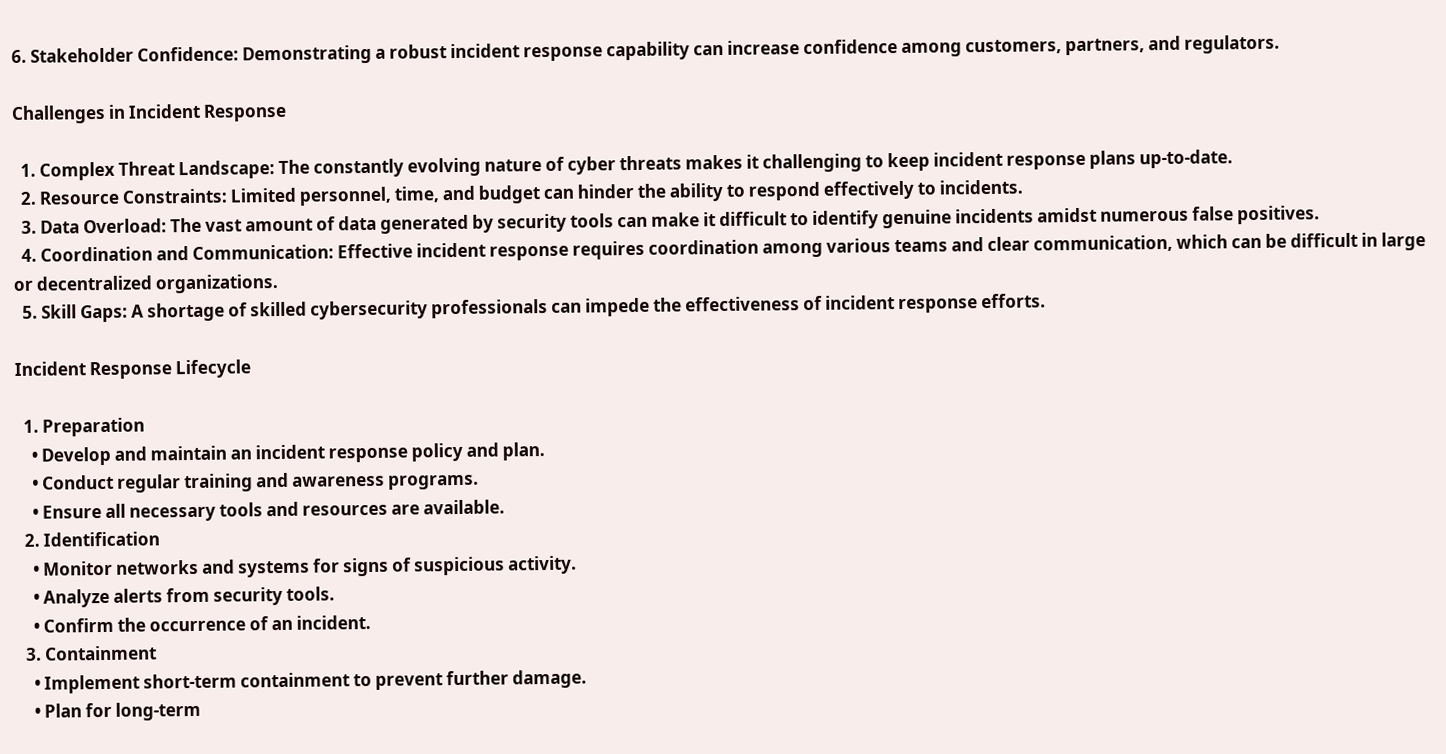6. Stakeholder Confidence: Demonstrating a robust incident response capability can increase confidence among customers, partners, and regulators.

Challenges in Incident Response

  1. Complex Threat Landscape: The constantly evolving nature of cyber threats makes it challenging to keep incident response plans up-to-date.
  2. Resource Constraints: Limited personnel, time, and budget can hinder the ability to respond effectively to incidents.
  3. Data Overload: The vast amount of data generated by security tools can make it difficult to identify genuine incidents amidst numerous false positives.
  4. Coordination and Communication: Effective incident response requires coordination among various teams and clear communication, which can be difficult in large or decentralized organizations.
  5. Skill Gaps: A shortage of skilled cybersecurity professionals can impede the effectiveness of incident response efforts.

Incident Response Lifecycle

  1. Preparation
    • Develop and maintain an incident response policy and plan.
    • Conduct regular training and awareness programs.
    • Ensure all necessary tools and resources are available.
  2. Identification
    • Monitor networks and systems for signs of suspicious activity.
    • Analyze alerts from security tools.
    • Confirm the occurrence of an incident.
  3. Containment
    • Implement short-term containment to prevent further damage.
    • Plan for long-term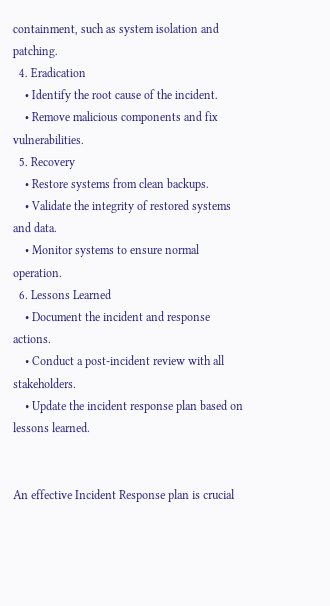containment, such as system isolation and patching.
  4. Eradication
    • Identify the root cause of the incident.
    • Remove malicious components and fix vulnerabilities.
  5. Recovery
    • Restore systems from clean backups.
    • Validate the integrity of restored systems and data.
    • Monitor systems to ensure normal operation.
  6. Lessons Learned
    • Document the incident and response actions.
    • Conduct a post-incident review with all stakeholders.
    • Update the incident response plan based on lessons learned.


An effective Incident Response plan is crucial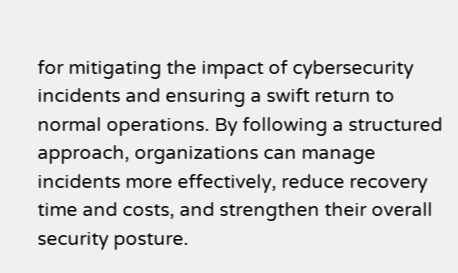for mitigating the impact of cybersecurity incidents and ensuring a swift return to normal operations. By following a structured approach, organizations can manage incidents more effectively, reduce recovery time and costs, and strengthen their overall security posture.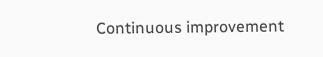Continuous improvement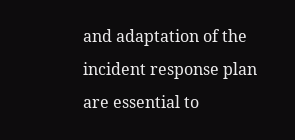and adaptation of the incident response plan are essential to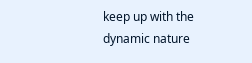keep up with the dynamic nature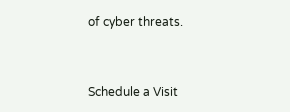of cyber threats.


Schedule a Visit